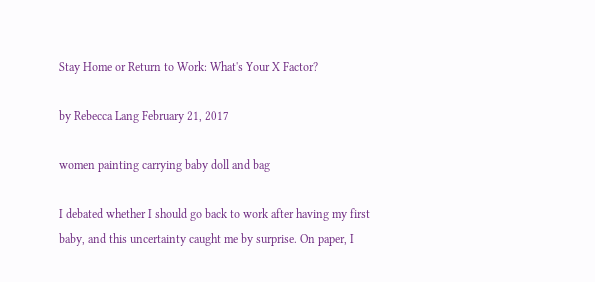Stay Home or Return to Work: What's Your X Factor?

by Rebecca Lang February 21, 2017

women painting carrying baby doll and bag

I debated whether I should go back to work after having my first baby, and this uncertainty caught me by surprise. On paper, I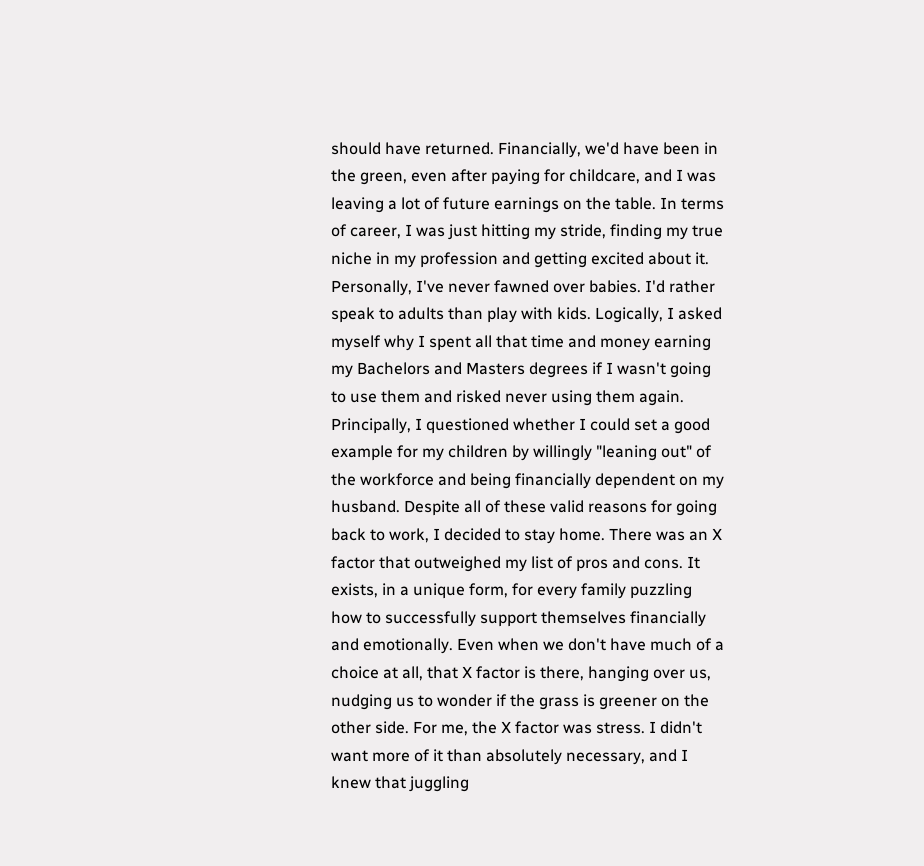should have returned. Financially, we'd have been in the green, even after paying for childcare, and I was leaving a lot of future earnings on the table. In terms of career, I was just hitting my stride, finding my true niche in my profession and getting excited about it. Personally, I've never fawned over babies. I'd rather speak to adults than play with kids. Logically, I asked myself why I spent all that time and money earning my Bachelors and Masters degrees if I wasn't going to use them and risked never using them again. Principally, I questioned whether I could set a good example for my children by willingly "leaning out" of the workforce and being financially dependent on my husband. Despite all of these valid reasons for going back to work, I decided to stay home. There was an X factor that outweighed my list of pros and cons. It exists, in a unique form, for every family puzzling how to successfully support themselves financially and emotionally. Even when we don't have much of a choice at all, that X factor is there, hanging over us, nudging us to wonder if the grass is greener on the other side. For me, the X factor was stress. I didn't want more of it than absolutely necessary, and I knew that juggling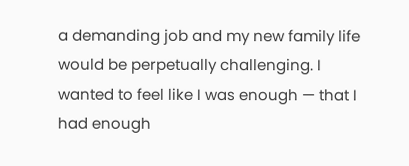a demanding job and my new family life would be perpetually challenging. I wanted to feel like I was enough — that I had enough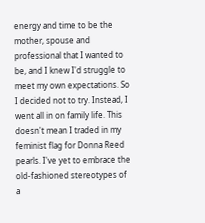energy and time to be the mother, spouse and professional that I wanted to be, and I knew I'd struggle to meet my own expectations. So I decided not to try. Instead, I went all in on family life. This doesn't mean I traded in my feminist flag for Donna Reed pearls. I've yet to embrace the old-fashioned stereotypes of a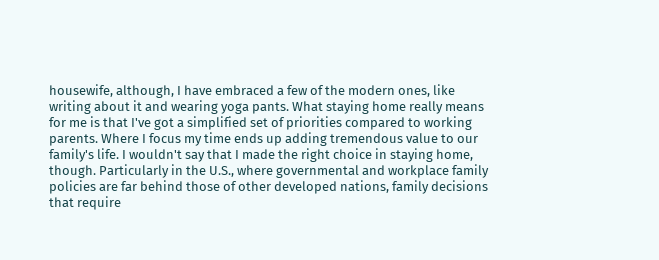housewife, although, I have embraced a few of the modern ones, like writing about it and wearing yoga pants. What staying home really means for me is that I've got a simplified set of priorities compared to working parents. Where I focus my time ends up adding tremendous value to our family's life. I wouldn't say that I made the right choice in staying home, though. Particularly in the U.S., where governmental and workplace family policies are far behind those of other developed nations, family decisions that require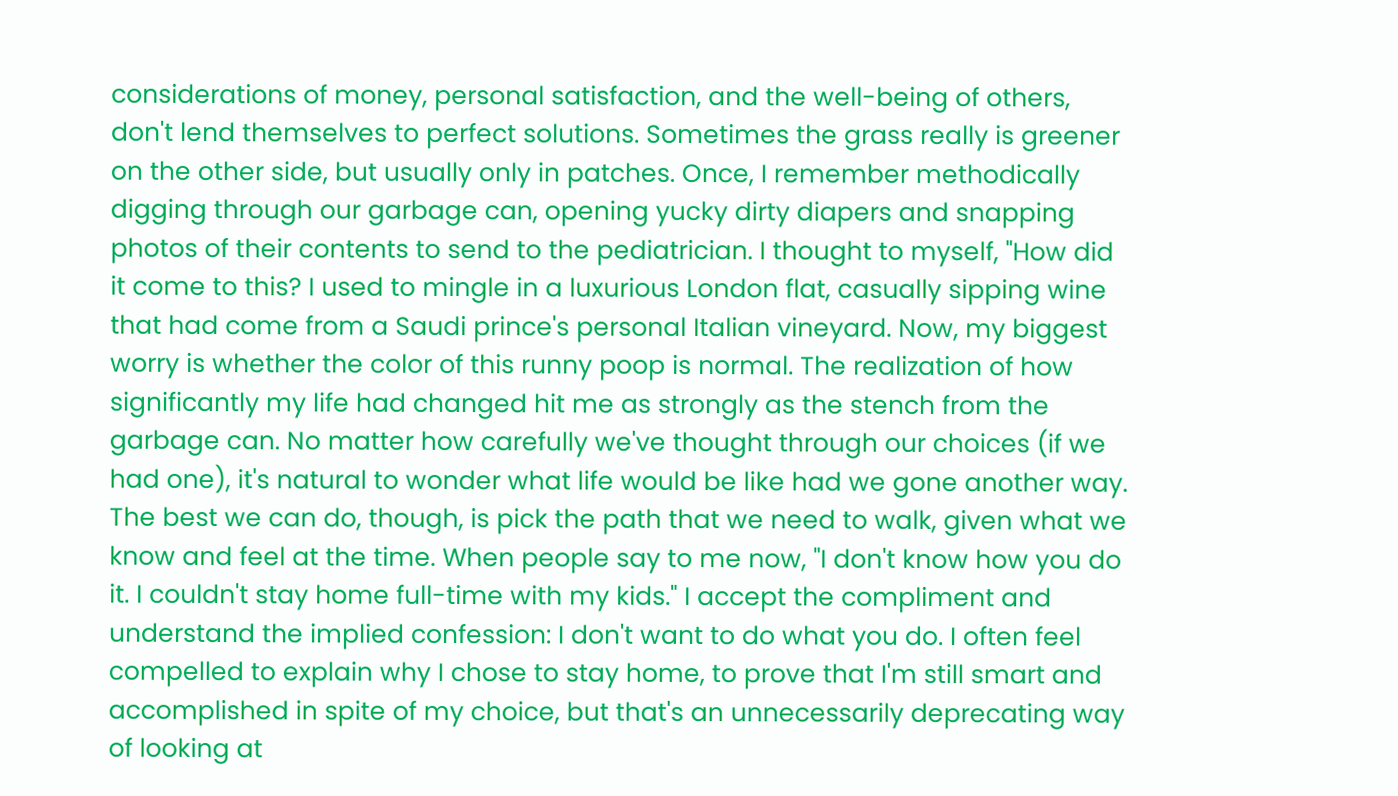considerations of money, personal satisfaction, and the well-being of others, don't lend themselves to perfect solutions. Sometimes the grass really is greener on the other side, but usually only in patches. Once, I remember methodically digging through our garbage can, opening yucky dirty diapers and snapping photos of their contents to send to the pediatrician. I thought to myself, "How did it come to this? I used to mingle in a luxurious London flat, casually sipping wine that had come from a Saudi prince's personal Italian vineyard. Now, my biggest worry is whether the color of this runny poop is normal. The realization of how significantly my life had changed hit me as strongly as the stench from the garbage can. No matter how carefully we've thought through our choices (if we had one), it's natural to wonder what life would be like had we gone another way. The best we can do, though, is pick the path that we need to walk, given what we know and feel at the time. When people say to me now, "I don't know how you do it. I couldn't stay home full-time with my kids." I accept the compliment and understand the implied confession: I don't want to do what you do. I often feel compelled to explain why I chose to stay home, to prove that I'm still smart and accomplished in spite of my choice, but that's an unnecessarily deprecating way of looking at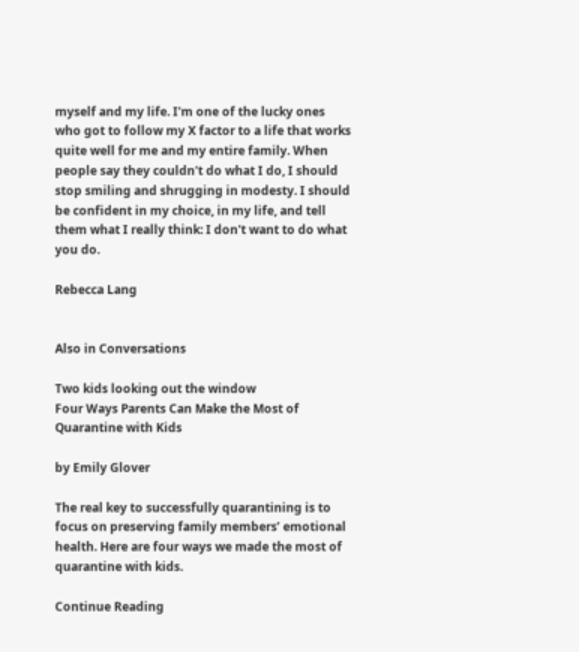myself and my life. I'm one of the lucky ones who got to follow my X factor to a life that works quite well for me and my entire family. When people say they couldn't do what I do, I should stop smiling and shrugging in modesty. I should be confident in my choice, in my life, and tell them what I really think: I don't want to do what you do.

Rebecca Lang


Also in Conversations

Two kids looking out the window
Four Ways Parents Can Make the Most of Quarantine with Kids

by Emily Glover

The real key to successfully quarantining is to focus on preserving family members’ emotional health. Here are four ways we made the most of quarantine with kids.

Continue Reading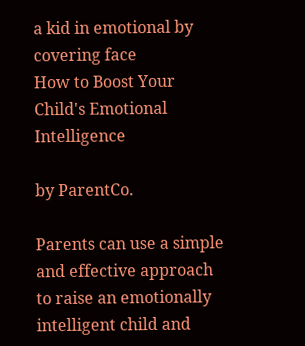a kid in emotional by covering face
How to Boost Your Child's Emotional Intelligence

by ParentCo.

Parents can use a simple and effective approach to raise an emotionally intelligent child and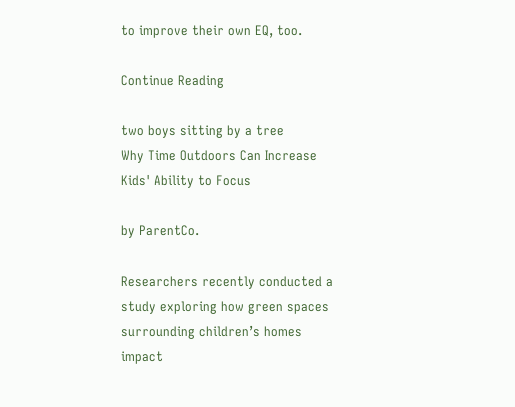to improve their own EQ, too.

Continue Reading

two boys sitting by a tree
Why Time Outdoors Can Increase Kids' Ability to Focus

by ParentCo.

Researchers recently conducted a study exploring how green spaces surrounding children’s homes impact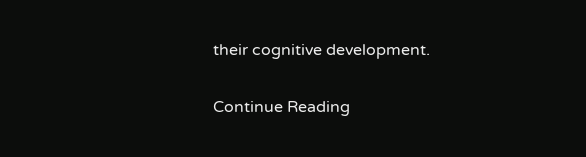their cognitive development.

Continue Reading